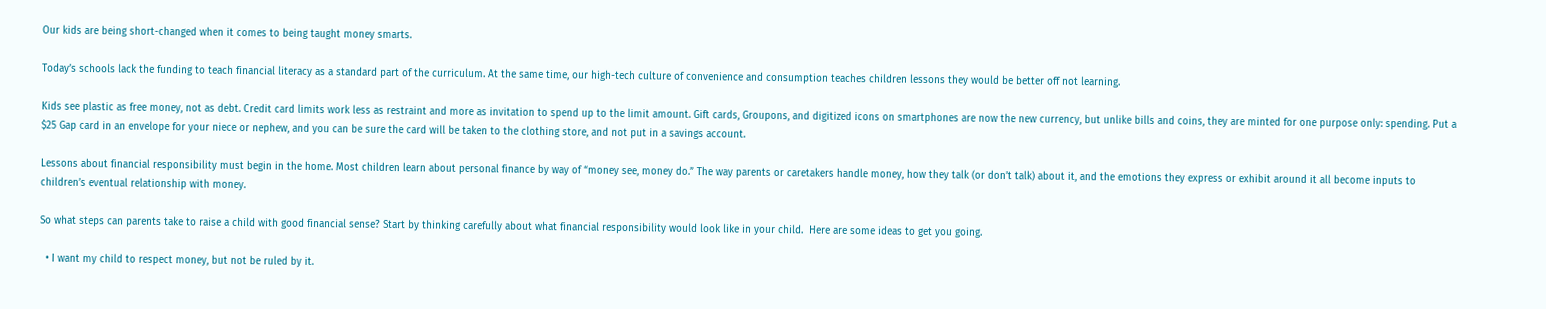Our kids are being short-changed when it comes to being taught money smarts.

Today’s schools lack the funding to teach financial literacy as a standard part of the curriculum. At the same time, our high-tech culture of convenience and consumption teaches children lessons they would be better off not learning.

Kids see plastic as free money, not as debt. Credit card limits work less as restraint and more as invitation to spend up to the limit amount. Gift cards, Groupons, and digitized icons on smartphones are now the new currency, but unlike bills and coins, they are minted for one purpose only: spending. Put a $25 Gap card in an envelope for your niece or nephew, and you can be sure the card will be taken to the clothing store, and not put in a savings account.

Lessons about financial responsibility must begin in the home. Most children learn about personal finance by way of “money see, money do.” The way parents or caretakers handle money, how they talk (or don’t talk) about it, and the emotions they express or exhibit around it all become inputs to children’s eventual relationship with money.

So what steps can parents take to raise a child with good financial sense? Start by thinking carefully about what financial responsibility would look like in your child.  Here are some ideas to get you going.

  • I want my child to respect money, but not be ruled by it.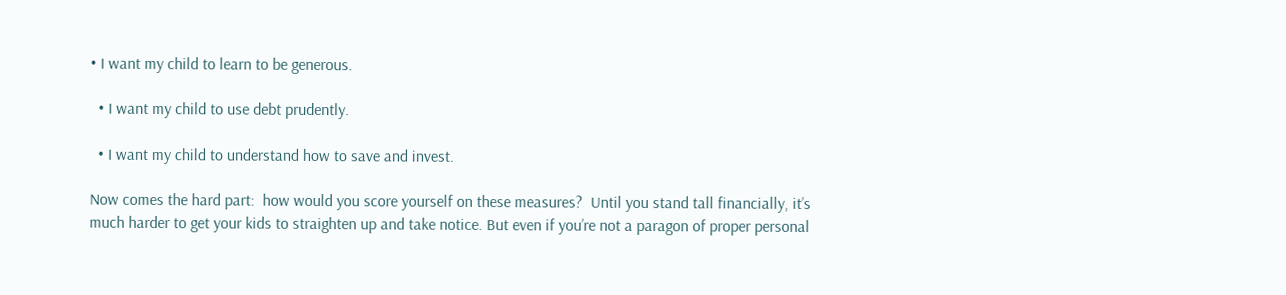• I want my child to learn to be generous.

  • I want my child to use debt prudently.

  • I want my child to understand how to save and invest.

Now comes the hard part:  how would you score yourself on these measures?  Until you stand tall financially, it’s much harder to get your kids to straighten up and take notice. But even if you’re not a paragon of proper personal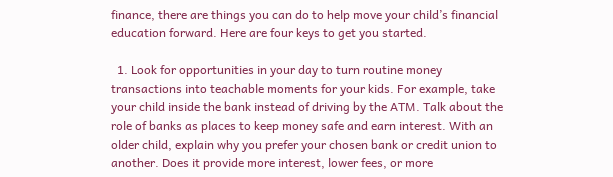finance, there are things you can do to help move your child’s financial education forward. Here are four keys to get you started.

  1. Look for opportunities in your day to turn routine money transactions into teachable moments for your kids. For example, take your child inside the bank instead of driving by the ATM. Talk about the role of banks as places to keep money safe and earn interest. With an older child, explain why you prefer your chosen bank or credit union to another. Does it provide more interest, lower fees, or more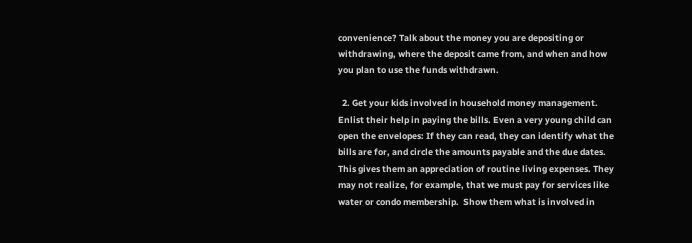convenience? Talk about the money you are depositing or withdrawing, where the deposit came from, and when and how you plan to use the funds withdrawn.

  2. Get your kids involved in household money management. Enlist their help in paying the bills. Even a very young child can open the envelopes: If they can read, they can identify what the bills are for, and circle the amounts payable and the due dates. This gives them an appreciation of routine living expenses. They may not realize, for example, that we must pay for services like water or condo membership.  Show them what is involved in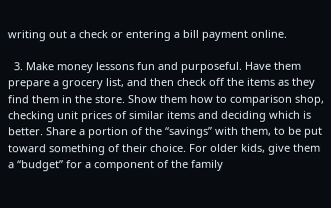writing out a check or entering a bill payment online.

  3. Make money lessons fun and purposeful. Have them prepare a grocery list, and then check off the items as they find them in the store. Show them how to comparison shop, checking unit prices of similar items and deciding which is better. Share a portion of the “savings” with them, to be put toward something of their choice. For older kids, give them a “budget” for a component of the family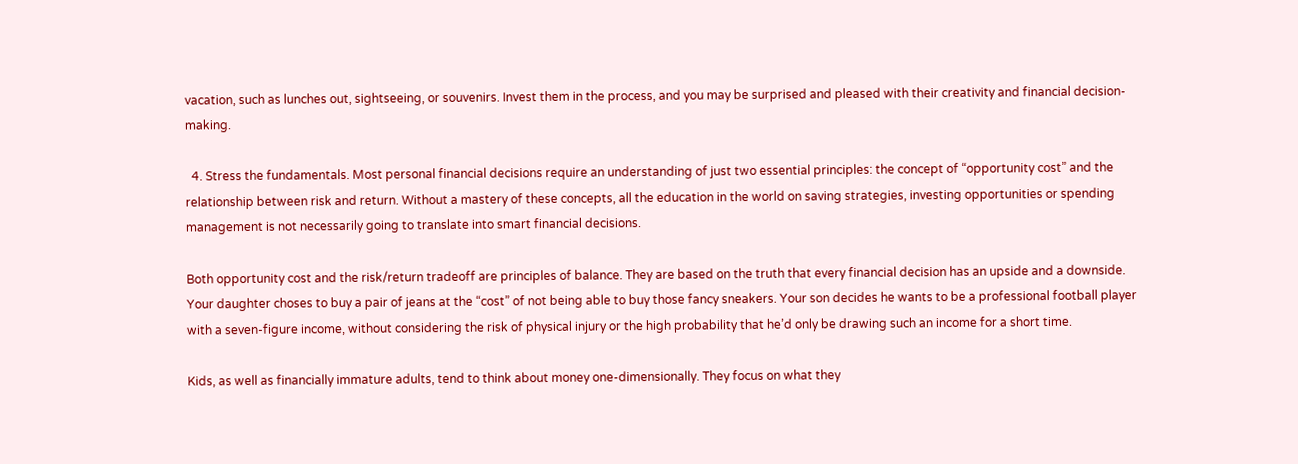vacation, such as lunches out, sightseeing, or souvenirs. Invest them in the process, and you may be surprised and pleased with their creativity and financial decision-making.

  4. Stress the fundamentals. Most personal financial decisions require an understanding of just two essential principles: the concept of “opportunity cost” and the relationship between risk and return. Without a mastery of these concepts, all the education in the world on saving strategies, investing opportunities or spending management is not necessarily going to translate into smart financial decisions.

Both opportunity cost and the risk/return tradeoff are principles of balance. They are based on the truth that every financial decision has an upside and a downside. Your daughter choses to buy a pair of jeans at the “cost” of not being able to buy those fancy sneakers. Your son decides he wants to be a professional football player with a seven-figure income, without considering the risk of physical injury or the high probability that he’d only be drawing such an income for a short time.

Kids, as well as financially immature adults, tend to think about money one-dimensionally. They focus on what they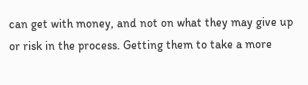can get with money, and not on what they may give up or risk in the process. Getting them to take a more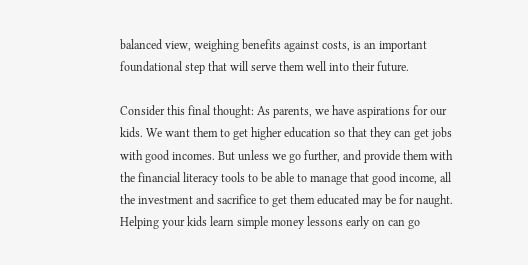balanced view, weighing benefits against costs, is an important foundational step that will serve them well into their future.

Consider this final thought: As parents, we have aspirations for our kids. We want them to get higher education so that they can get jobs with good incomes. But unless we go further, and provide them with the financial literacy tools to be able to manage that good income, all the investment and sacrifice to get them educated may be for naught.
Helping your kids learn simple money lessons early on can go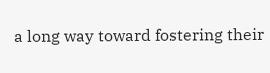a long way toward fostering their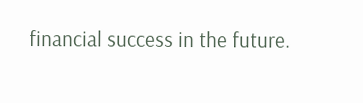financial success in the future.